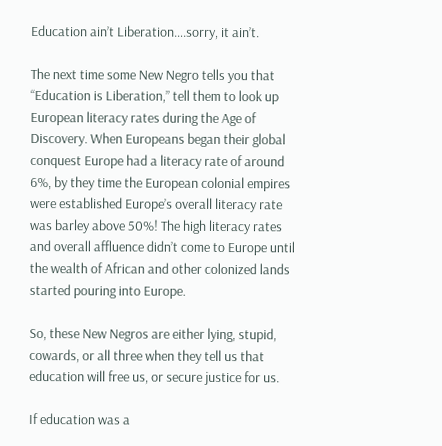Education ain’t Liberation….sorry, it ain’t.

The next time some New Negro tells you that “Education is Liberation,” tell them to look up European literacy rates during the Age of Discovery. When Europeans began their global conquest Europe had a literacy rate of around 6%, by they time the European colonial empires were established Europe’s overall literacy rate was barley above 50%! The high literacy rates and overall affluence didn’t come to Europe until the wealth of African and other colonized lands started pouring into Europe.

So, these New Negros are either lying, stupid, cowards, or all three when they tell us that education will free us, or secure justice for us.

If education was a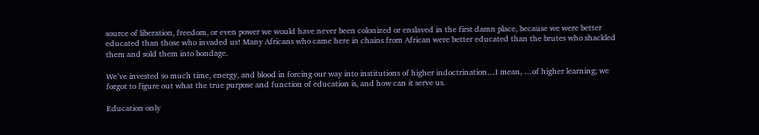source of liberation, freedom, or even power we would have never been colonized or enslaved in the first damn place, because we were better educated than those who invaded us! Many Africans who came here in chains from African were better educated than the brutes who shackled them and sold them into bondage.

We’ve invested so much time, energy, and blood in forcing our way into institutions of higher indoctrination…I mean, …of higher learning; we forgot to figure out what the true purpose and function of education is, and how can it serve us.

Education only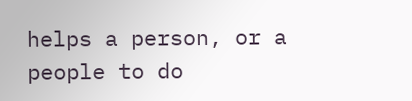helps a person, or a people to do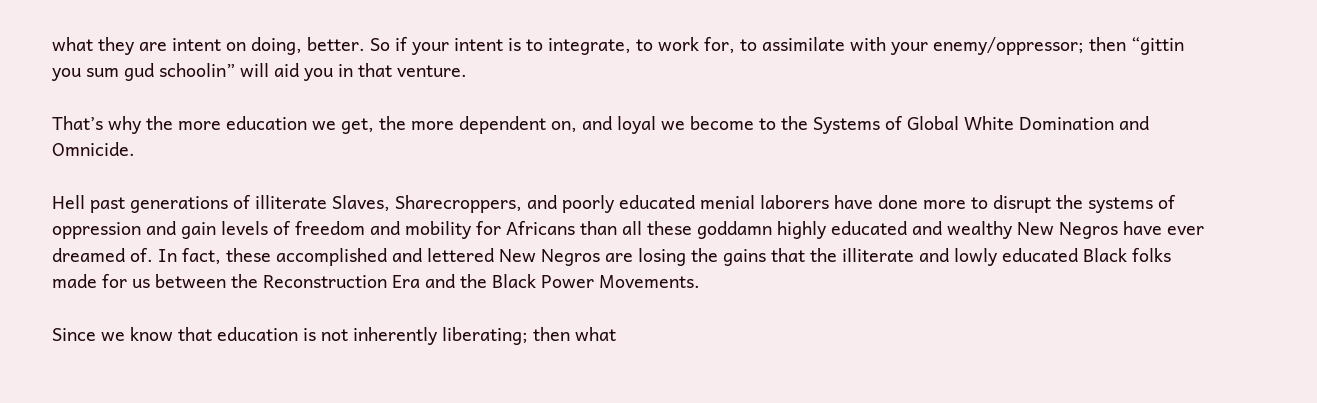what they are intent on doing, better. So if your intent is to integrate, to work for, to assimilate with your enemy/oppressor; then “gittin you sum gud schoolin” will aid you in that venture.

That’s why the more education we get, the more dependent on, and loyal we become to the Systems of Global White Domination and Omnicide.

Hell past generations of illiterate Slaves, Sharecroppers, and poorly educated menial laborers have done more to disrupt the systems of oppression and gain levels of freedom and mobility for Africans than all these goddamn highly educated and wealthy New Negros have ever dreamed of. In fact, these accomplished and lettered New Negros are losing the gains that the illiterate and lowly educated Black folks made for us between the Reconstruction Era and the Black Power Movements.

Since we know that education is not inherently liberating; then what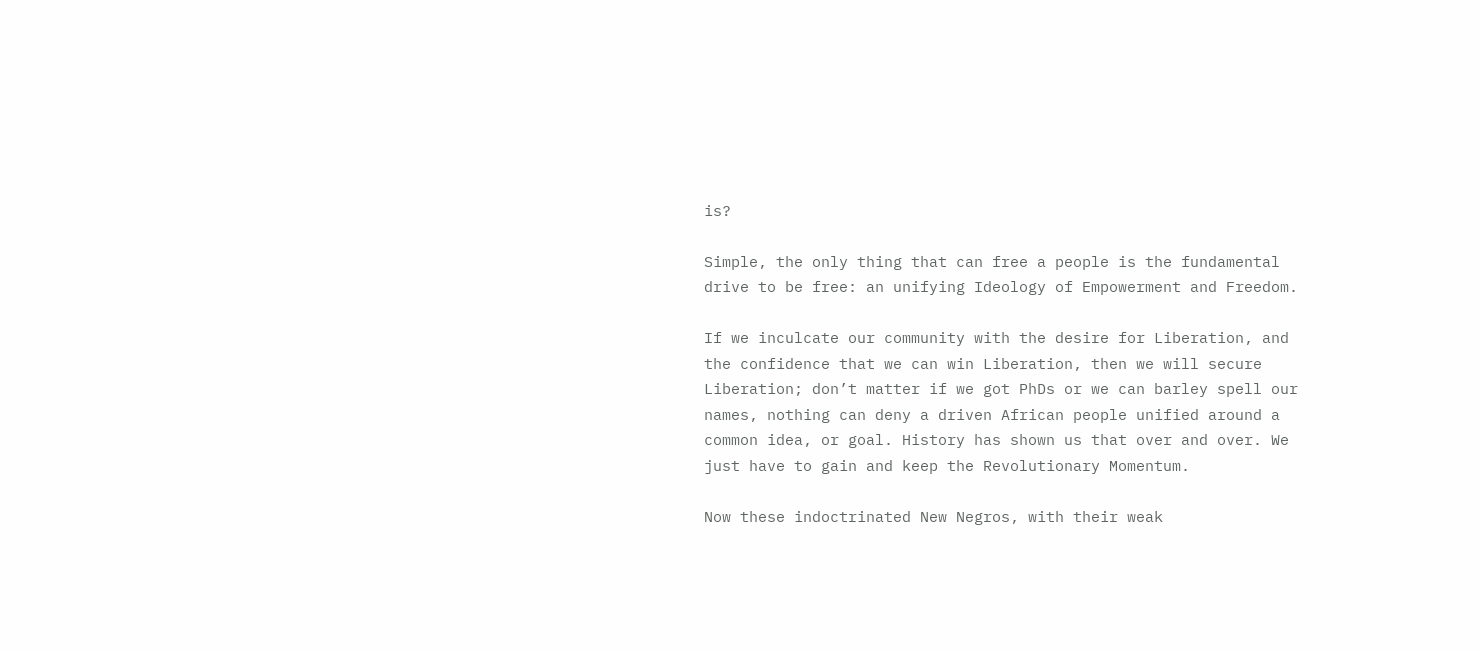is?

Simple, the only thing that can free a people is the fundamental drive to be free: an unifying Ideology of Empowerment and Freedom.

If we inculcate our community with the desire for Liberation, and the confidence that we can win Liberation, then we will secure Liberation; don’t matter if we got PhDs or we can barley spell our names, nothing can deny a driven African people unified around a common idea, or goal. History has shown us that over and over. We just have to gain and keep the Revolutionary Momentum.

Now these indoctrinated New Negros, with their weak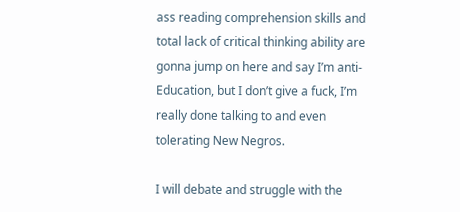ass reading comprehension skills and total lack of critical thinking ability are gonna jump on here and say I’m anti-Education, but I don’t give a fuck, I’m really done talking to and even tolerating New Negros.

I will debate and struggle with the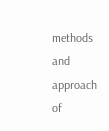methods and approach of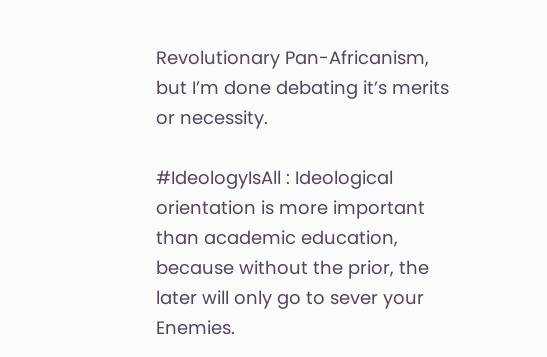Revolutionary Pan-Africanism, but I’m done debating it’s merits or necessity.

#IdeologyIsAll : Ideological orientation is more important than academic education, because without the prior, the later will only go to sever your Enemies.